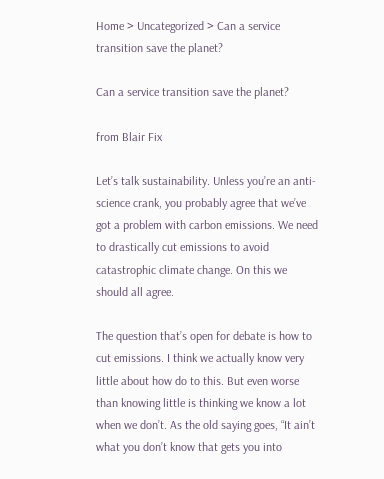Home > Uncategorized > Can a service transition save the planet?

Can a service transition save the planet?

from Blair Fix

Let’s talk sustainability. Unless you’re an anti-science crank, you probably agree that we’ve got a problem with carbon emissions. We need to drastically cut emissions to avoid catastrophic climate change. On this we should all agree.

The question that’s open for debate is how to cut emissions. I think we actually know very little about how do to this. But even worse than knowing little is thinking we know a lot when we don’t. As the old saying goes, “It ain’t what you don’t know that gets you into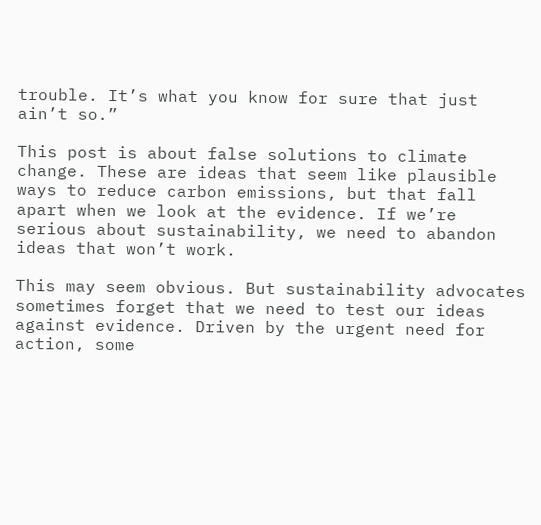trouble. It’s what you know for sure that just ain’t so.”

This post is about false solutions to climate change. These are ideas that seem like plausible ways to reduce carbon emissions, but that fall apart when we look at the evidence. If we’re serious about sustainability, we need to abandon ideas that won’t work.

This may seem obvious. But sustainability advocates sometimes forget that we need to test our ideas against evidence. Driven by the urgent need for action, some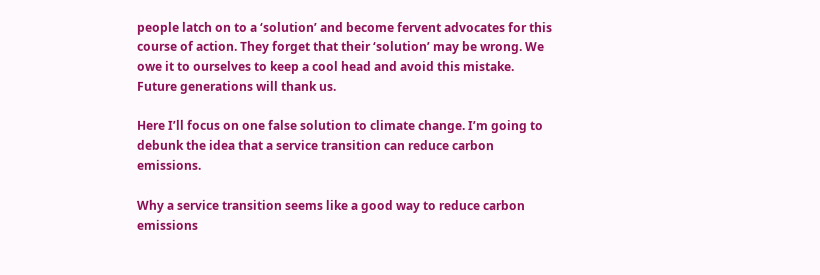people latch on to a ‘solution’ and become fervent advocates for this course of action. They forget that their ‘solution’ may be wrong. We owe it to ourselves to keep a cool head and avoid this mistake. Future generations will thank us.

Here I’ll focus on one false solution to climate change. I’m going to debunk the idea that a service transition can reduce carbon emissions.

Why a service transition seems like a good way to reduce carbon emissions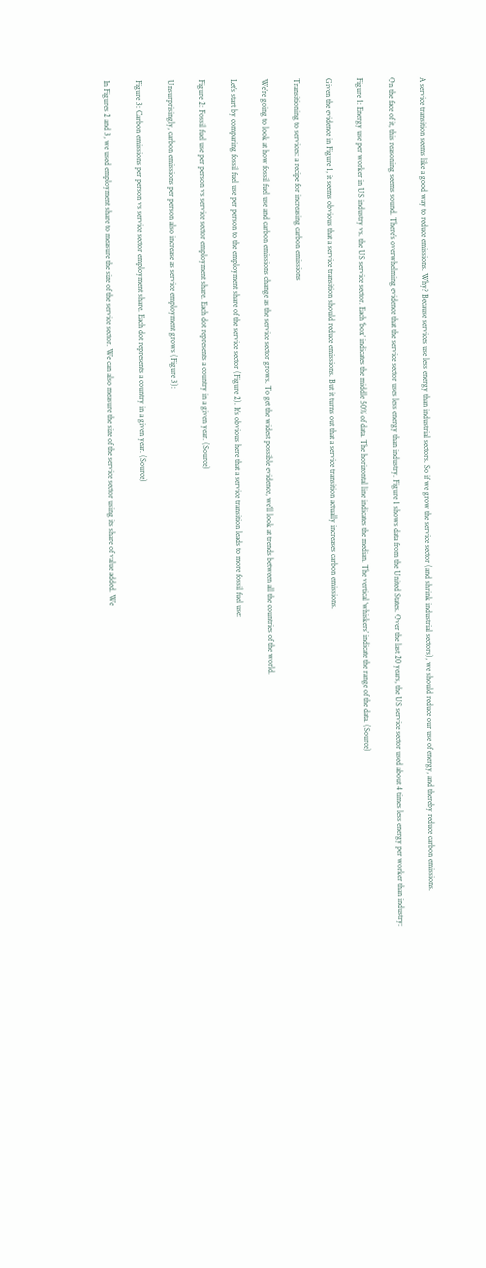A service transition seems like a good way to reduce emissions. Why? Because services use less energy than industrial sectors. So if we grow the service sector (and shrink industrial sectors), we should reduce our use of energy, and thereby reduce carbon emissions.

On the face of it, this reasoning seems sound. There’s overwhelming evidence that the service sector uses less energy than industry. Figure 1 shows data from the United States. Over the last 20 years, the US service sector used about 4 times less energy per worker than industry:

Figure 1: Energy use per worker in US industry vs. the US service sector. Each ‘box’ indicates the middle 50% of data. The horizontal line indicates the median. The vertical ‘whiskers’ indicate the range of the data. (Source)

Given the evidence in Figure 1, it seems obvious that a service transition should reduce emissions. But it turns out that a service transition actually increases carbon emissions.

Transitioning to services: a recipe for increasing carbon emissions

We’re going to look at how fossil fuel use and carbon emissions change as the service sector grows. To get the widest possible evidence, we’ll look at trends between all the countries of the world.

Let’s start by comparing fossil fuel use per person to the employment share of the service sector (Figure 2). It’s obvious here that a service transition leads to more fossil fuel use:

Figure 2: Fossil fuel use per person vs service sector employment share. Each dot represents a country in a given year. (Source)

Unsurprisingly, carbon emissions per person also increase as service employment grows (Figure 3):

Figure 3: Carbon emissions per person vs service sector employment share. Each dot represents a country in a given year. (Source)

In Figures 2 and 3, we used employment share to measure the size of the service sector. We can also measure the size of the service sector using its share of value added. We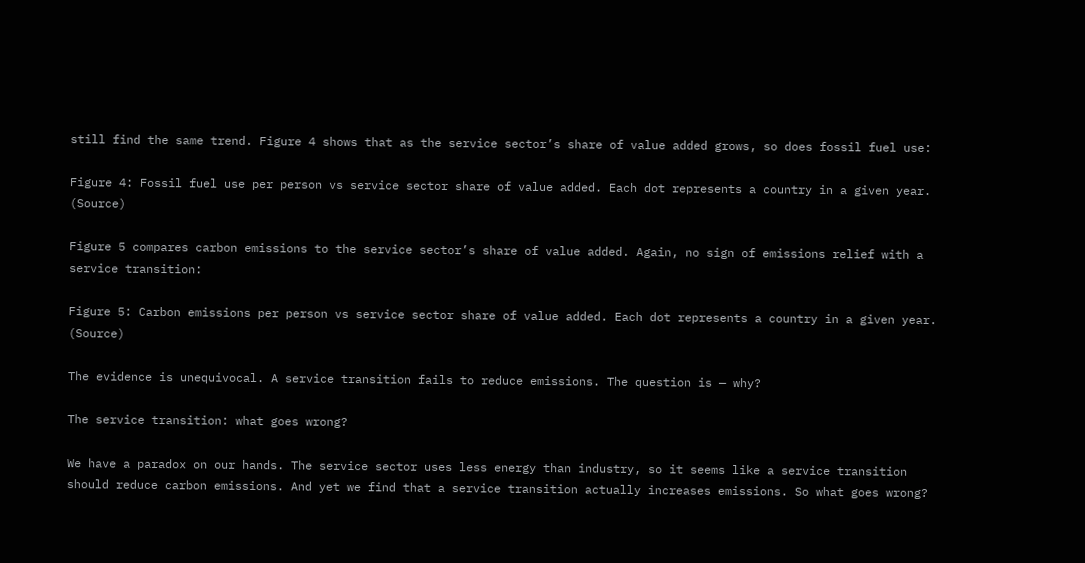still find the same trend. Figure 4 shows that as the service sector’s share of value added grows, so does fossil fuel use:

Figure 4: Fossil fuel use per person vs service sector share of value added. Each dot represents a country in a given year. (Source)

Figure 5 compares carbon emissions to the service sector’s share of value added. Again, no sign of emissions relief with a service transition:

Figure 5: Carbon emissions per person vs service sector share of value added. Each dot represents a country in a given year. (Source)

The evidence is unequivocal. A service transition fails to reduce emissions. The question is — why?

The service transition: what goes wrong?

We have a paradox on our hands. The service sector uses less energy than industry, so it seems like a service transition should reduce carbon emissions. And yet we find that a service transition actually increases emissions. So what goes wrong?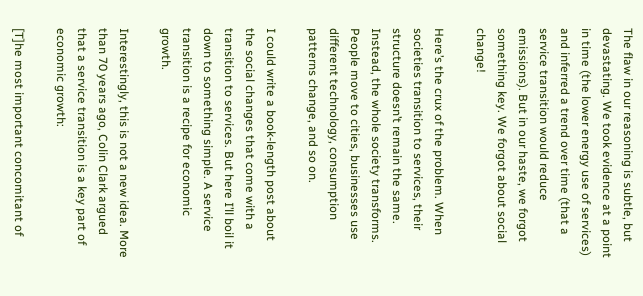The flaw in our reasoning is subtle, but devastating. We took evidence at a point in time (the lower energy use of services) and inferred a trend over time (that a service transition would reduce emissions). But in our haste, we forgot something key. We forgot about social change!

Here’s the crux of the problem. When societies transition to services, their structure doesn’t remain the same. Instead, the whole society transforms. People move to cities, businesses use different technology, consumption patterns change, and so on.

I could write a book-length post about the social changes that come with a transition to services. But here I’ll boil it down to something simple. A service transition is a recipe for economic growth.

Interestingly, this is not a new idea. More than 70 years ago, Colin Clark argued that a service transition is a key part of economic growth:

[T]he most important concomitant of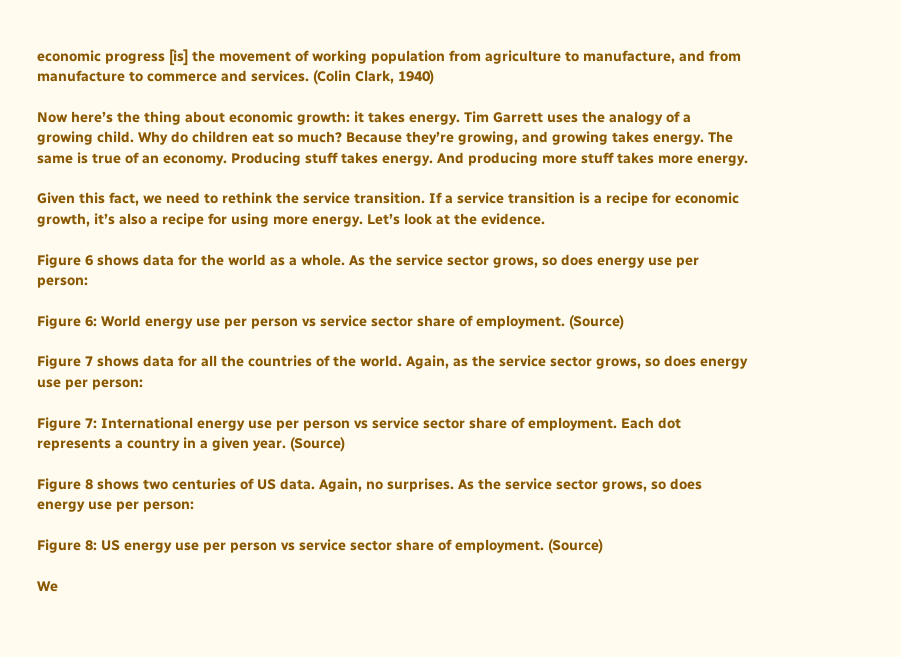economic progress [is] the movement of working population from agriculture to manufacture, and from manufacture to commerce and services. (Colin Clark, 1940)

Now here’s the thing about economic growth: it takes energy. Tim Garrett uses the analogy of a growing child. Why do children eat so much? Because they’re growing, and growing takes energy. The same is true of an economy. Producing stuff takes energy. And producing more stuff takes more energy.

Given this fact, we need to rethink the service transition. If a service transition is a recipe for economic growth, it’s also a recipe for using more energy. Let’s look at the evidence.

Figure 6 shows data for the world as a whole. As the service sector grows, so does energy use per person:

Figure 6: World energy use per person vs service sector share of employment. (Source)

Figure 7 shows data for all the countries of the world. Again, as the service sector grows, so does energy use per person:

Figure 7: International energy use per person vs service sector share of employment. Each dot represents a country in a given year. (Source)

Figure 8 shows two centuries of US data. Again, no surprises. As the service sector grows, so does energy use per person:

Figure 8: US energy use per person vs service sector share of employment. (Source)

We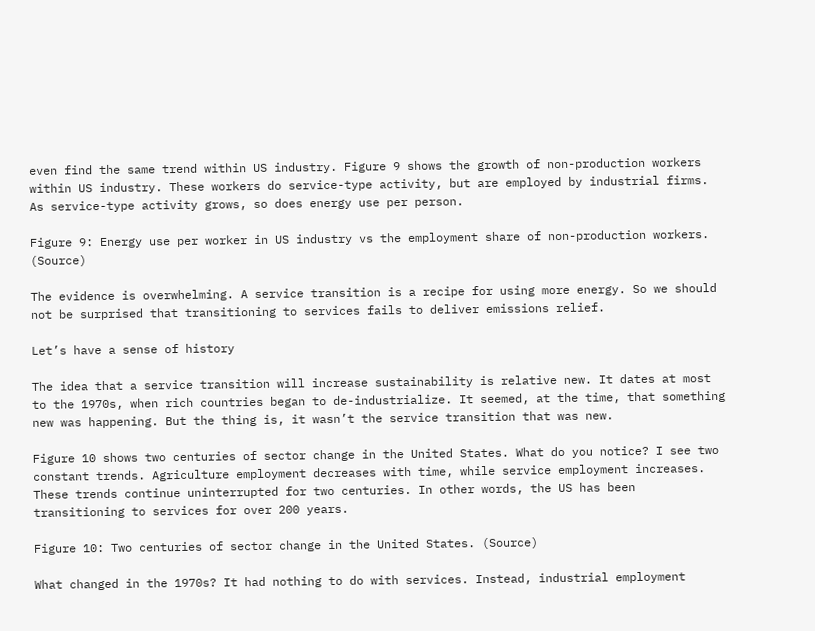even find the same trend within US industry. Figure 9 shows the growth of non-production workers within US industry. These workers do service-type activity, but are employed by industrial firms. As service-type activity grows, so does energy use per person.

Figure 9: Energy use per worker in US industry vs the employment share of non-production workers. (Source)

The evidence is overwhelming. A service transition is a recipe for using more energy. So we should not be surprised that transitioning to services fails to deliver emissions relief.

Let’s have a sense of history

The idea that a service transition will increase sustainability is relative new. It dates at most to the 1970s, when rich countries began to de-industrialize. It seemed, at the time, that something new was happening. But the thing is, it wasn’t the service transition that was new.

Figure 10 shows two centuries of sector change in the United States. What do you notice? I see two constant trends. Agriculture employment decreases with time, while service employment increases. These trends continue uninterrupted for two centuries. In other words, the US has been transitioning to services for over 200 years.

Figure 10: Two centuries of sector change in the United States. (Source)

What changed in the 1970s? It had nothing to do with services. Instead, industrial employment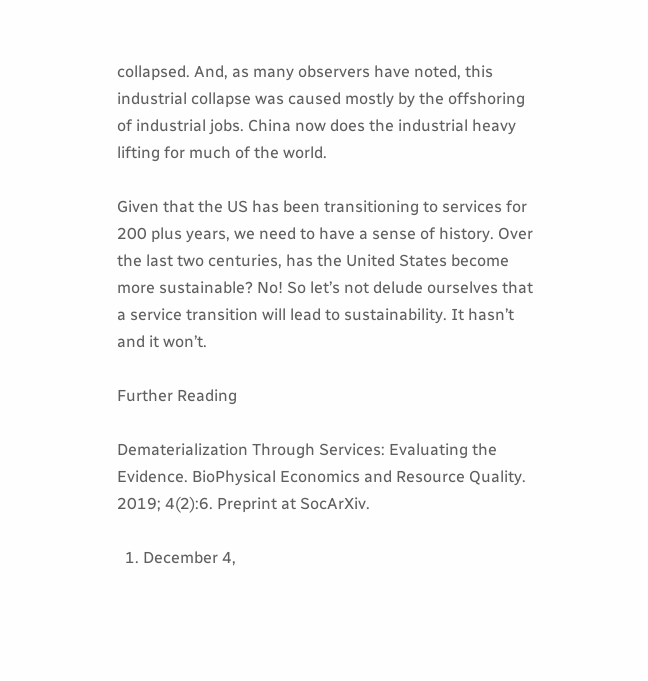collapsed. And, as many observers have noted, this industrial collapse was caused mostly by the offshoring of industrial jobs. China now does the industrial heavy lifting for much of the world.

Given that the US has been transitioning to services for 200 plus years, we need to have a sense of history. Over the last two centuries, has the United States become more sustainable? No! So let’s not delude ourselves that a service transition will lead to sustainability. It hasn’t and it won’t.

Further Reading

Dematerialization Through Services: Evaluating the Evidence. BioPhysical Economics and Resource Quality. 2019; 4(2):6. Preprint at SocArXiv.

  1. December 4,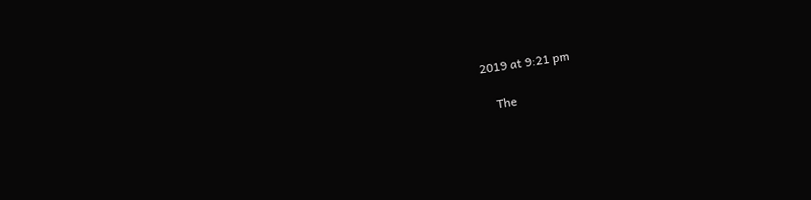2019 at 9:21 pm

    The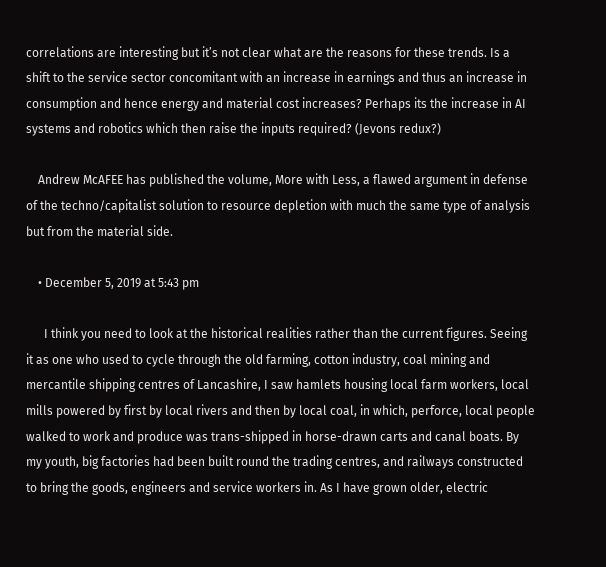correlations are interesting but it’s not clear what are the reasons for these trends. Is a shift to the service sector concomitant with an increase in earnings and thus an increase in consumption and hence energy and material cost increases? Perhaps its the increase in AI systems and robotics which then raise the inputs required? (Jevons redux?)

    Andrew McAFEE has published the volume, More with Less, a flawed argument in defense of the techno/capitalist solution to resource depletion with much the same type of analysis but from the material side.

    • December 5, 2019 at 5:43 pm

      I think you need to look at the historical realities rather than the current figures. Seeing it as one who used to cycle through the old farming, cotton industry, coal mining and mercantile shipping centres of Lancashire, I saw hamlets housing local farm workers, local mills powered by first by local rivers and then by local coal, in which, perforce, local people walked to work and produce was trans-shipped in horse-drawn carts and canal boats. By my youth, big factories had been built round the trading centres, and railways constructed to bring the goods, engineers and service workers in. As I have grown older, electric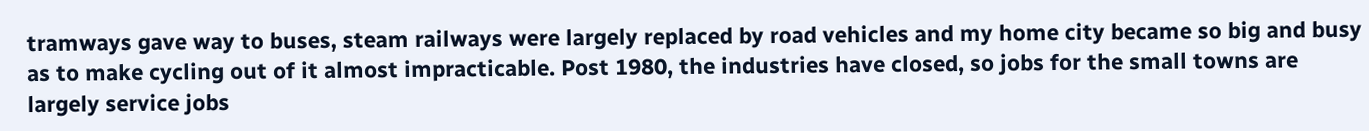tramways gave way to buses, steam railways were largely replaced by road vehicles and my home city became so big and busy as to make cycling out of it almost impracticable. Post 1980, the industries have closed, so jobs for the small towns are largely service jobs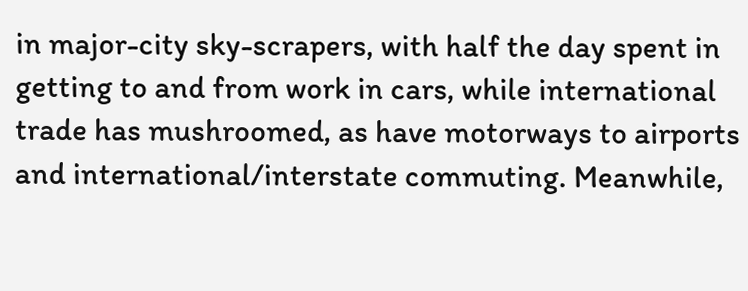in major-city sky-scrapers, with half the day spent in getting to and from work in cars, while international trade has mushroomed, as have motorways to airports and international/interstate commuting. Meanwhile,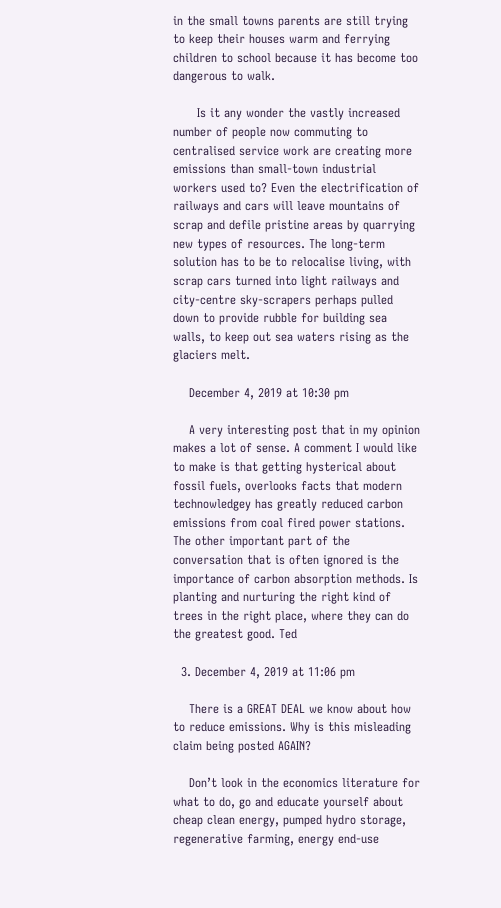in the small towns parents are still trying to keep their houses warm and ferrying children to school because it has become too dangerous to walk.

      Is it any wonder the vastly increased number of people now commuting to centralised service work are creating more emissions than small-town industrial workers used to? Even the electrification of railways and cars will leave mountains of scrap and defile pristine areas by quarrying new types of resources. The long-term solution has to be to relocalise living, with scrap cars turned into light railways and city-centre sky-scrapers perhaps pulled down to provide rubble for building sea walls, to keep out sea waters rising as the glaciers melt.

    December 4, 2019 at 10:30 pm

    A very interesting post that in my opinion makes a lot of sense. A comment I would like to make is that getting hysterical about fossil fuels, overlooks facts that modern technowledgey has greatly reduced carbon emissions from coal fired power stations. The other important part of the conversation that is often ignored is the importance of carbon absorption methods. Is planting and nurturing the right kind of trees in the right place, where they can do the greatest good. Ted

  3. December 4, 2019 at 11:06 pm

    There is a GREAT DEAL we know about how to reduce emissions. Why is this misleading claim being posted AGAIN?

    Don’t look in the economics literature for what to do, go and educate yourself about cheap clean energy, pumped hydro storage, regenerative farming, energy end-use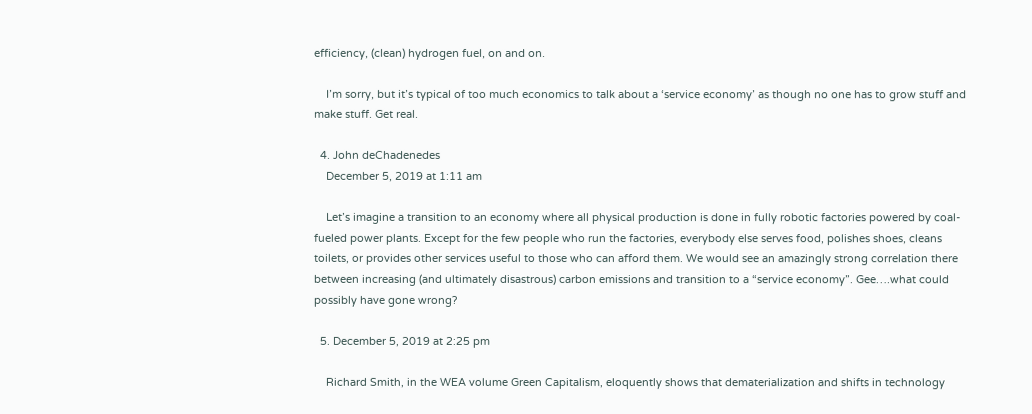efficiency, (clean) hydrogen fuel, on and on.

    I’m sorry, but it’s typical of too much economics to talk about a ‘service economy’ as though no one has to grow stuff and make stuff. Get real.

  4. John deChadenedes
    December 5, 2019 at 1:11 am

    Let’s imagine a transition to an economy where all physical production is done in fully robotic factories powered by coal-fueled power plants. Except for the few people who run the factories, everybody else serves food, polishes shoes, cleans toilets, or provides other services useful to those who can afford them. We would see an amazingly strong correlation there between increasing (and ultimately disastrous) carbon emissions and transition to a “service economy”. Gee….what could possibly have gone wrong?

  5. December 5, 2019 at 2:25 pm

    Richard Smith, in the WEA volume Green Capitalism, eloquently shows that dematerialization and shifts in technology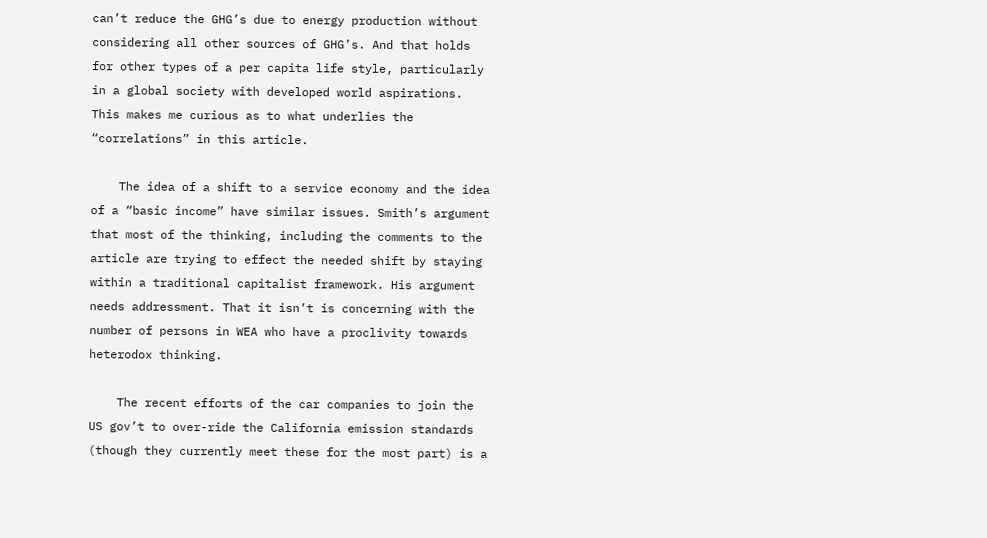can’t reduce the GHG’s due to energy production without considering all other sources of GHG’s. And that holds for other types of a per capita life style, particularly in a global society with developed world aspirations. This makes me curious as to what underlies the “correlations” in this article.

    The idea of a shift to a service economy and the idea of a “basic income” have similar issues. Smith’s argument that most of the thinking, including the comments to the article are trying to effect the needed shift by staying within a traditional capitalist framework. His argument needs addressment. That it isn’t is concerning with the number of persons in WEA who have a proclivity towards heterodox thinking.

    The recent efforts of the car companies to join the US gov’t to over-ride the California emission standards (though they currently meet these for the most part) is a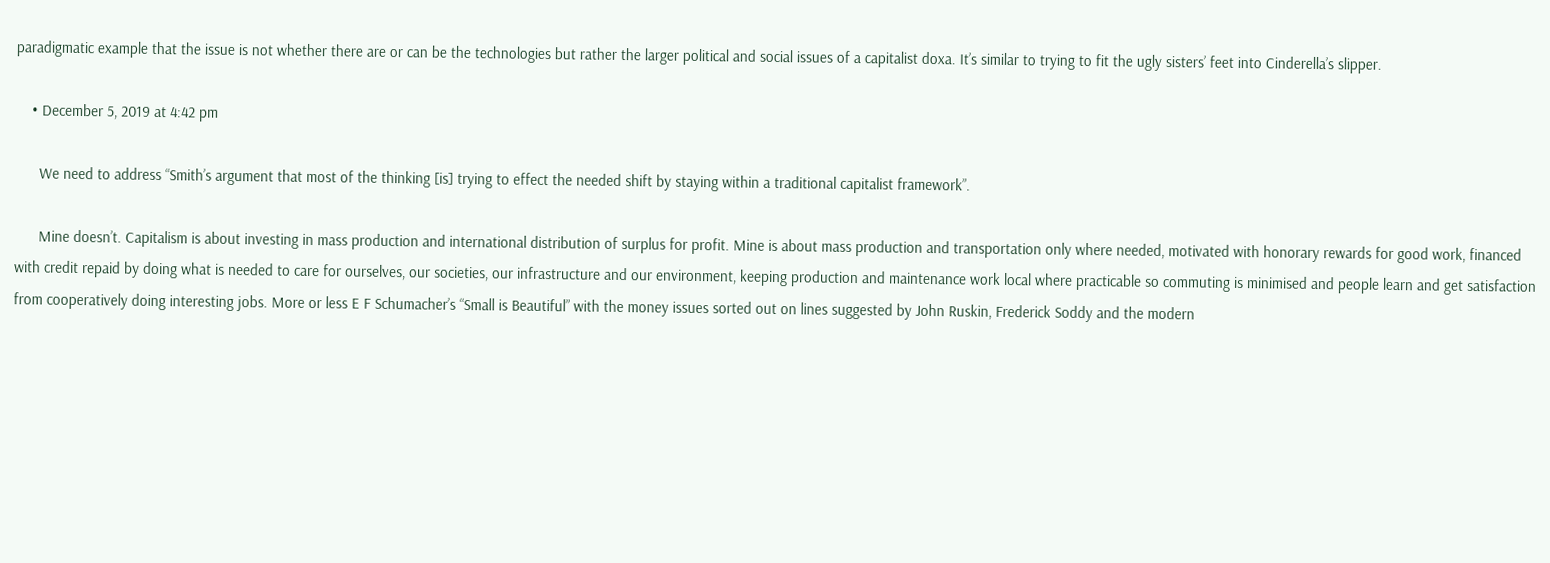paradigmatic example that the issue is not whether there are or can be the technologies but rather the larger political and social issues of a capitalist doxa. It’s similar to trying to fit the ugly sisters’ feet into Cinderella’s slipper.

    • December 5, 2019 at 4:42 pm

      We need to address “Smith’s argument that most of the thinking [is] trying to effect the needed shift by staying within a traditional capitalist framework”.

      Mine doesn’t. Capitalism is about investing in mass production and international distribution of surplus for profit. Mine is about mass production and transportation only where needed, motivated with honorary rewards for good work, financed with credit repaid by doing what is needed to care for ourselves, our societies, our infrastructure and our environment, keeping production and maintenance work local where practicable so commuting is minimised and people learn and get satisfaction from cooperatively doing interesting jobs. More or less E F Schumacher’s “Small is Beautiful” with the money issues sorted out on lines suggested by John Ruskin, Frederick Soddy and the modern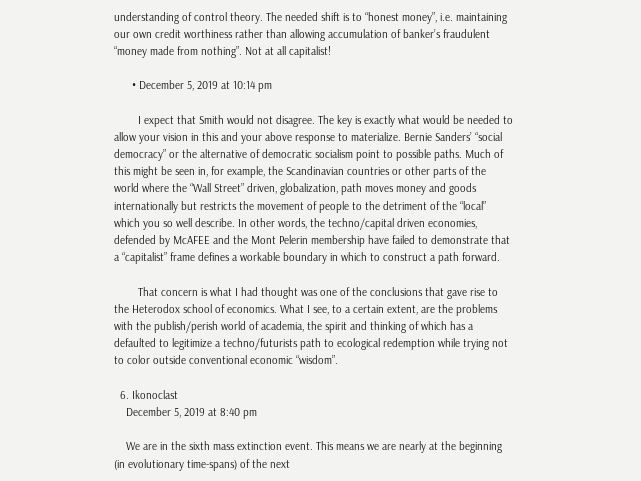understanding of control theory. The needed shift is to “honest money”, i.e. maintaining our own credit worthiness rather than allowing accumulation of banker’s fraudulent “money made from nothing”. Not at all capitalist!

      • December 5, 2019 at 10:14 pm

        I expect that Smith would not disagree. The key is exactly what would be needed to allow your vision in this and your above response to materialize. Bernie Sanders’ “social democracy” or the alternative of democratic socialism point to possible paths. Much of this might be seen in, for example, the Scandinavian countries or other parts of the world where the “Wall Street” driven, globalization, path moves money and goods internationally but restricts the movement of people to the detriment of the “local” which you so well describe. In other words, the techno/capital driven economies, defended by McAFEE and the Mont Pelerin membership have failed to demonstrate that a “capitalist” frame defines a workable boundary in which to construct a path forward.

        That concern is what I had thought was one of the conclusions that gave rise to the Heterodox school of economics. What I see, to a certain extent, are the problems with the publish/perish world of academia, the spirit and thinking of which has a defaulted to legitimize a techno/futurists path to ecological redemption while trying not to color outside conventional economic “wisdom”.

  6. Ikonoclast
    December 5, 2019 at 8:40 pm

    We are in the sixth mass extinction event. This means we are nearly at the beginning (in evolutionary time-spans) of the next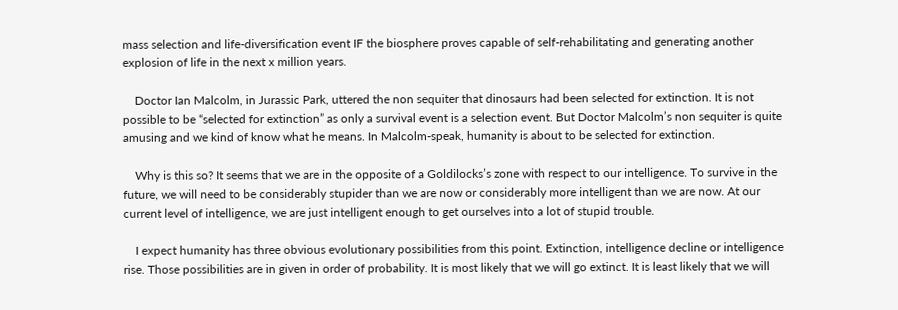mass selection and life-diversification event IF the biosphere proves capable of self-rehabilitating and generating another explosion of life in the next x million years.

    Doctor Ian Malcolm, in Jurassic Park, uttered the non sequiter that dinosaurs had been selected for extinction. It is not possible to be “selected for extinction” as only a survival event is a selection event. But Doctor Malcolm’s non sequiter is quite amusing and we kind of know what he means. In Malcolm-speak, humanity is about to be selected for extinction.

    Why is this so? It seems that we are in the opposite of a Goldilocks’s zone with respect to our intelligence. To survive in the future, we will need to be considerably stupider than we are now or considerably more intelligent than we are now. At our current level of intelligence, we are just intelligent enough to get ourselves into a lot of stupid trouble.

    I expect humanity has three obvious evolutionary possibilities from this point. Extinction, intelligence decline or intelligence rise. Those possibilities are in given in order of probability. It is most likely that we will go extinct. It is least likely that we will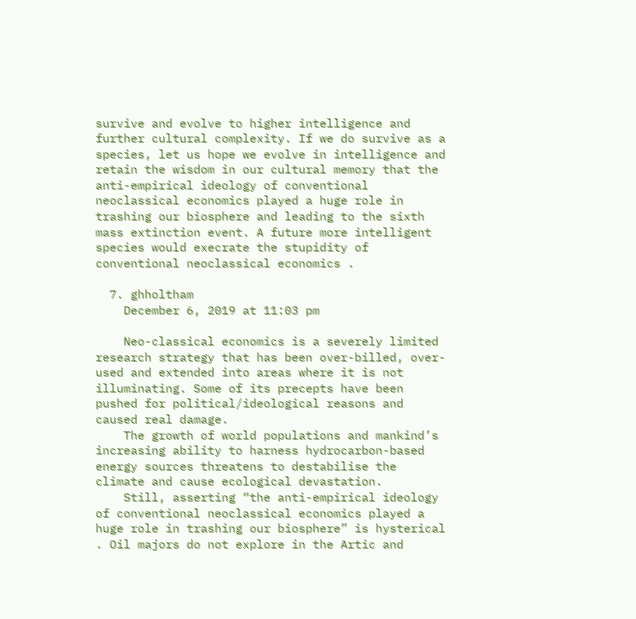survive and evolve to higher intelligence and further cultural complexity. If we do survive as a species, let us hope we evolve in intelligence and retain the wisdom in our cultural memory that the anti-empirical ideology of conventional neoclassical economics played a huge role in trashing our biosphere and leading to the sixth mass extinction event. A future more intelligent species would execrate the stupidity of conventional neoclassical economics .

  7. ghholtham
    December 6, 2019 at 11:03 pm

    Neo-classical economics is a severely limited research strategy that has been over-billed, over-used and extended into areas where it is not illuminating. Some of its precepts have been pushed for political/ideological reasons and caused real damage.
    The growth of world populations and mankind’s increasing ability to harness hydrocarbon-based energy sources threatens to destabilise the climate and cause ecological devastation.
    Still, asserting “the anti-empirical ideology of conventional neoclassical economics played a huge role in trashing our biosphere” is hysterical . Oil majors do not explore in the Artic and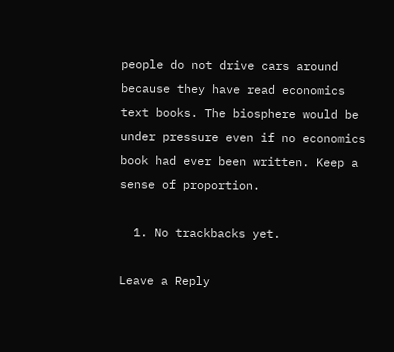people do not drive cars around because they have read economics text books. The biosphere would be under pressure even if no economics book had ever been written. Keep a sense of proportion.

  1. No trackbacks yet.

Leave a Reply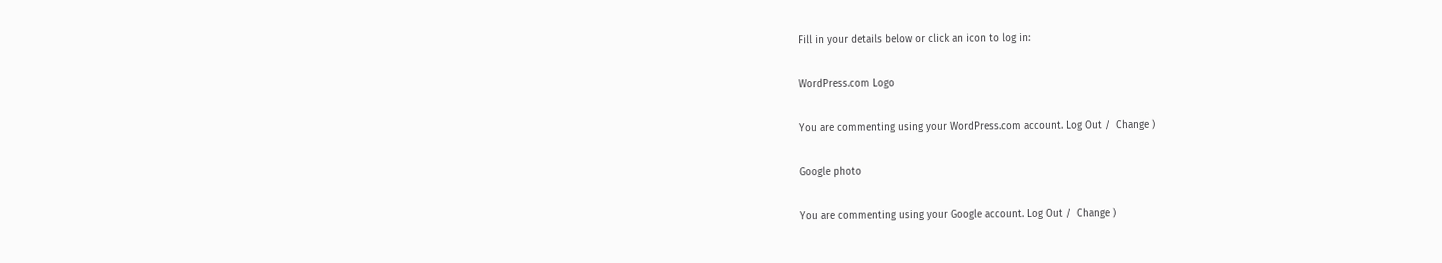Fill in your details below or click an icon to log in:

WordPress.com Logo

You are commenting using your WordPress.com account. Log Out /  Change )

Google photo

You are commenting using your Google account. Log Out /  Change )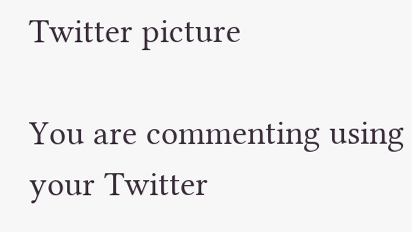Twitter picture

You are commenting using your Twitter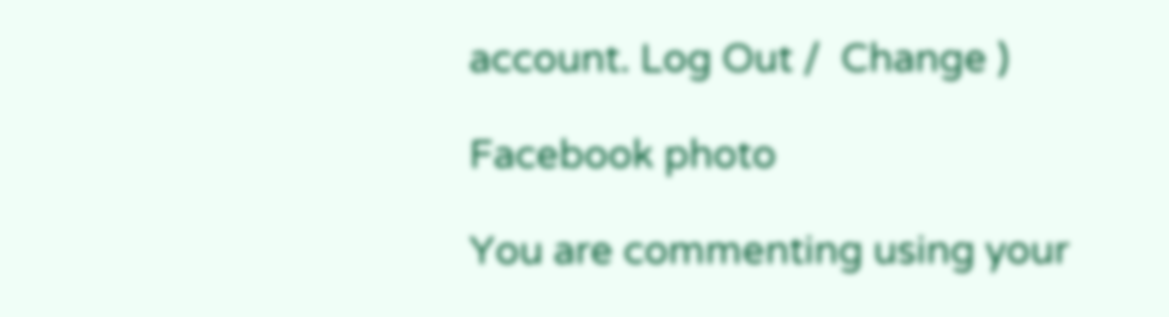account. Log Out /  Change )

Facebook photo

You are commenting using your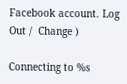Facebook account. Log Out /  Change )

Connecting to %s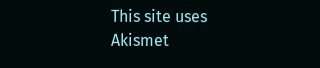This site uses Akismet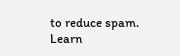to reduce spam. Learn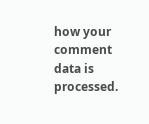how your comment data is processed.